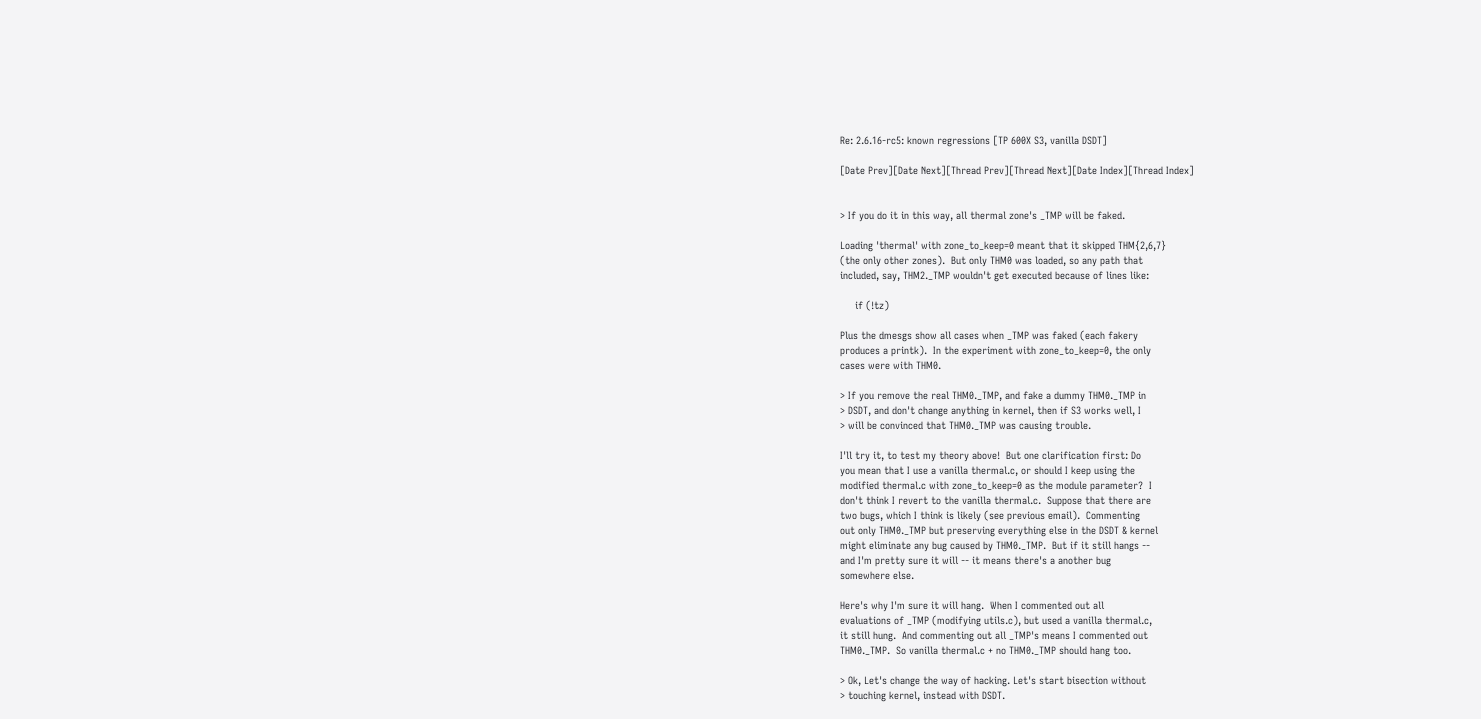Re: 2.6.16-rc5: known regressions [TP 600X S3, vanilla DSDT]

[Date Prev][Date Next][Thread Prev][Thread Next][Date Index][Thread Index]


> If you do it in this way, all thermal zone's _TMP will be faked.

Loading 'thermal' with zone_to_keep=0 meant that it skipped THM{2,6,7}
(the only other zones).  But only THM0 was loaded, so any path that
included, say, THM2._TMP wouldn't get executed because of lines like:

     if (!tz)

Plus the dmesgs show all cases when _TMP was faked (each fakery
produces a printk).  In the experiment with zone_to_keep=0, the only
cases were with THM0.

> If you remove the real THM0._TMP, and fake a dummy THM0._TMP in
> DSDT, and don't change anything in kernel, then if S3 works well, I
> will be convinced that THM0._TMP was causing trouble.

I'll try it, to test my theory above!  But one clarification first: Do
you mean that I use a vanilla thermal.c, or should I keep using the
modified thermal.c with zone_to_keep=0 as the module parameter?  I
don't think I revert to the vanilla thermal.c.  Suppose that there are
two bugs, which I think is likely (see previous email).  Commenting
out only THM0._TMP but preserving everything else in the DSDT & kernel
might eliminate any bug caused by THM0._TMP.  But if it still hangs --
and I'm pretty sure it will -- it means there's a another bug
somewhere else.

Here's why I'm sure it will hang.  When I commented out all
evaluations of _TMP (modifying utils.c), but used a vanilla thermal.c,
it still hung.  And commenting out all _TMP's means I commented out
THM0._TMP.  So vanilla thermal.c + no THM0._TMP should hang too.

> Ok, Let's change the way of hacking. Let's start bisection without
> touching kernel, instead with DSDT.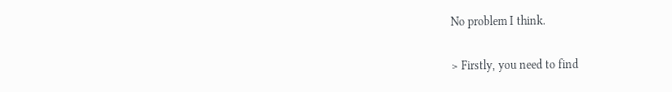No problem I think.

> Firstly, you need to find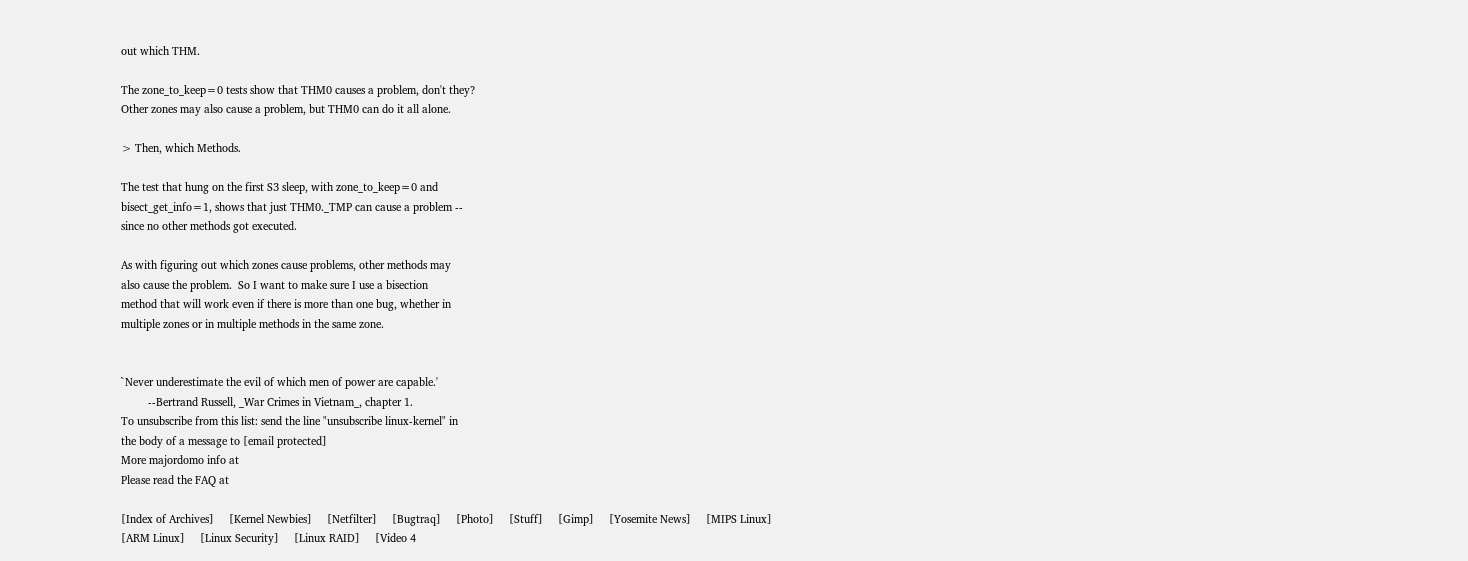out which THM.

The zone_to_keep=0 tests show that THM0 causes a problem, don't they?
Other zones may also cause a problem, but THM0 can do it all alone.

> Then, which Methods.

The test that hung on the first S3 sleep, with zone_to_keep=0 and
bisect_get_info=1, shows that just THM0._TMP can cause a problem --
since no other methods got executed.

As with figuring out which zones cause problems, other methods may
also cause the problem.  So I want to make sure I use a bisection
method that will work even if there is more than one bug, whether in
multiple zones or in multiple methods in the same zone.


`Never underestimate the evil of which men of power are capable.'
         --Bertrand Russell, _War Crimes in Vietnam_, chapter 1.
To unsubscribe from this list: send the line "unsubscribe linux-kernel" in
the body of a message to [email protected]
More majordomo info at
Please read the FAQ at

[Index of Archives]     [Kernel Newbies]     [Netfilter]     [Bugtraq]     [Photo]     [Stuff]     [Gimp]     [Yosemite News]     [MIPS Linux]     [ARM Linux]     [Linux Security]     [Linux RAID]     [Video 4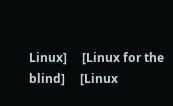Linux]     [Linux for the blind]     [Linux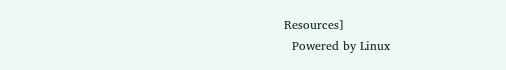Resources]
  Powered by Linux